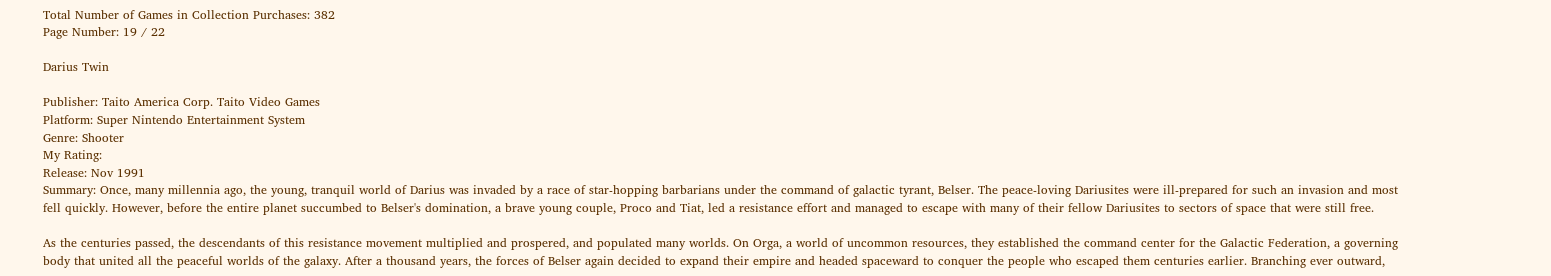Total Number of Games in Collection Purchases: 382
Page Number: 19 / 22

Darius Twin

Publisher: Taito America Corp. Taito Video Games
Platform: Super Nintendo Entertainment System
Genre: Shooter
My Rating:
Release: Nov 1991
Summary: Once, many millennia ago, the young, tranquil world of Darius was invaded by a race of star-hopping barbarians under the command of galactic tyrant, Belser. The peace-loving Dariusites were ill-prepared for such an invasion and most fell quickly. However, before the entire planet succumbed to Belser's domination, a brave young couple, Proco and Tiat, led a resistance effort and managed to escape with many of their fellow Dariusites to sectors of space that were still free.

As the centuries passed, the descendants of this resistance movement multiplied and prospered, and populated many worlds. On Orga, a world of uncommon resources, they established the command center for the Galactic Federation, a governing body that united all the peaceful worlds of the galaxy. After a thousand years, the forces of Belser again decided to expand their empire and headed spaceward to conquer the people who escaped them centuries earlier. Branching ever outward,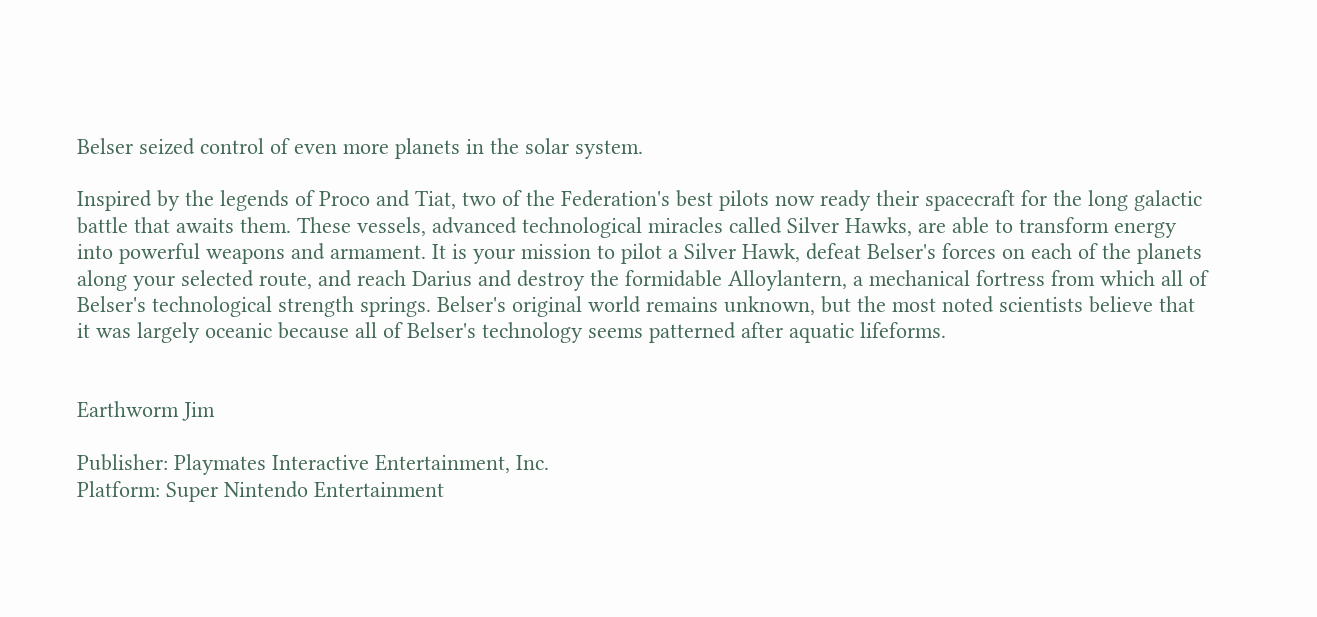Belser seized control of even more planets in the solar system.

Inspired by the legends of Proco and Tiat, two of the Federation's best pilots now ready their spacecraft for the long galactic battle that awaits them. These vessels, advanced technological miracles called Silver Hawks, are able to transform energy into powerful weapons and armament. It is your mission to pilot a Silver Hawk, defeat Belser's forces on each of the planets along your selected route, and reach Darius and destroy the formidable Alloylantern, a mechanical fortress from which all of Belser's technological strength springs. Belser's original world remains unknown, but the most noted scientists believe that it was largely oceanic because all of Belser's technology seems patterned after aquatic lifeforms.


Earthworm Jim

Publisher: Playmates Interactive Entertainment, Inc.
Platform: Super Nintendo Entertainment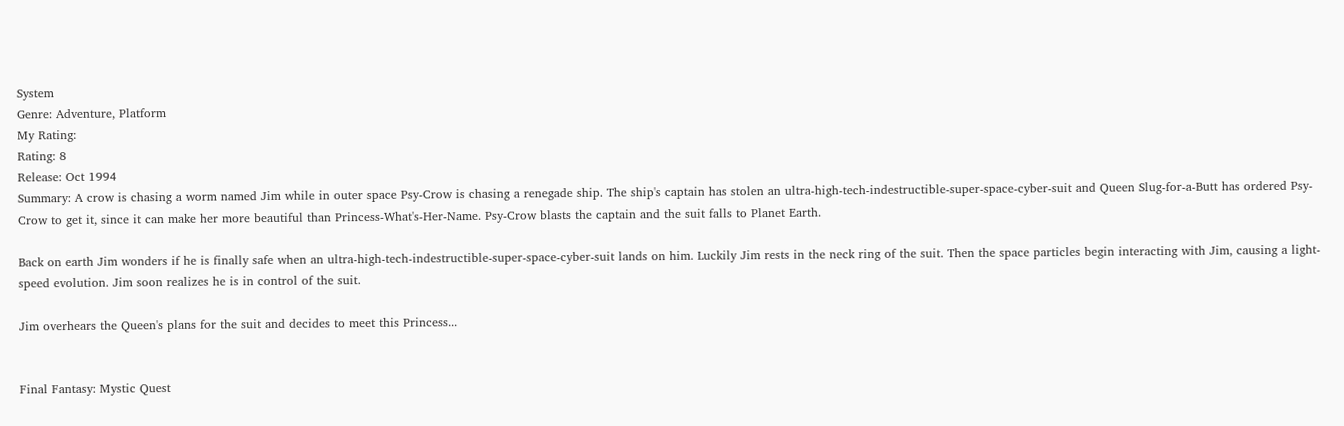System
Genre: Adventure, Platform
My Rating:
Rating: 8
Release: Oct 1994
Summary: A crow is chasing a worm named Jim while in outer space Psy-Crow is chasing a renegade ship. The ship's captain has stolen an ultra-high-tech-indestructible-super-space-cyber-suit and Queen Slug-for-a-Butt has ordered Psy-Crow to get it, since it can make her more beautiful than Princess-What's-Her-Name. Psy-Crow blasts the captain and the suit falls to Planet Earth.

Back on earth Jim wonders if he is finally safe when an ultra-high-tech-indestructible-super-space-cyber-suit lands on him. Luckily Jim rests in the neck ring of the suit. Then the space particles begin interacting with Jim, causing a light-speed evolution. Jim soon realizes he is in control of the suit.

Jim overhears the Queen's plans for the suit and decides to meet this Princess...


Final Fantasy: Mystic Quest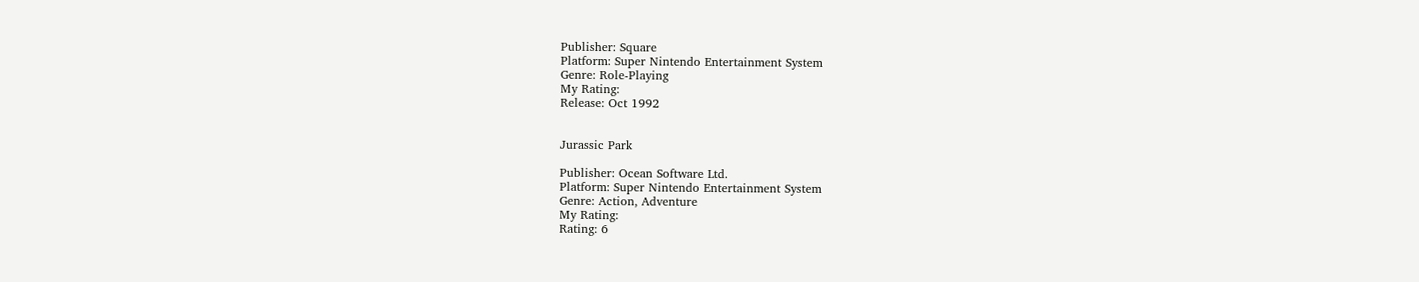Publisher: Square
Platform: Super Nintendo Entertainment System
Genre: Role-Playing
My Rating:
Release: Oct 1992


Jurassic Park

Publisher: Ocean Software Ltd.
Platform: Super Nintendo Entertainment System
Genre: Action, Adventure
My Rating:
Rating: 6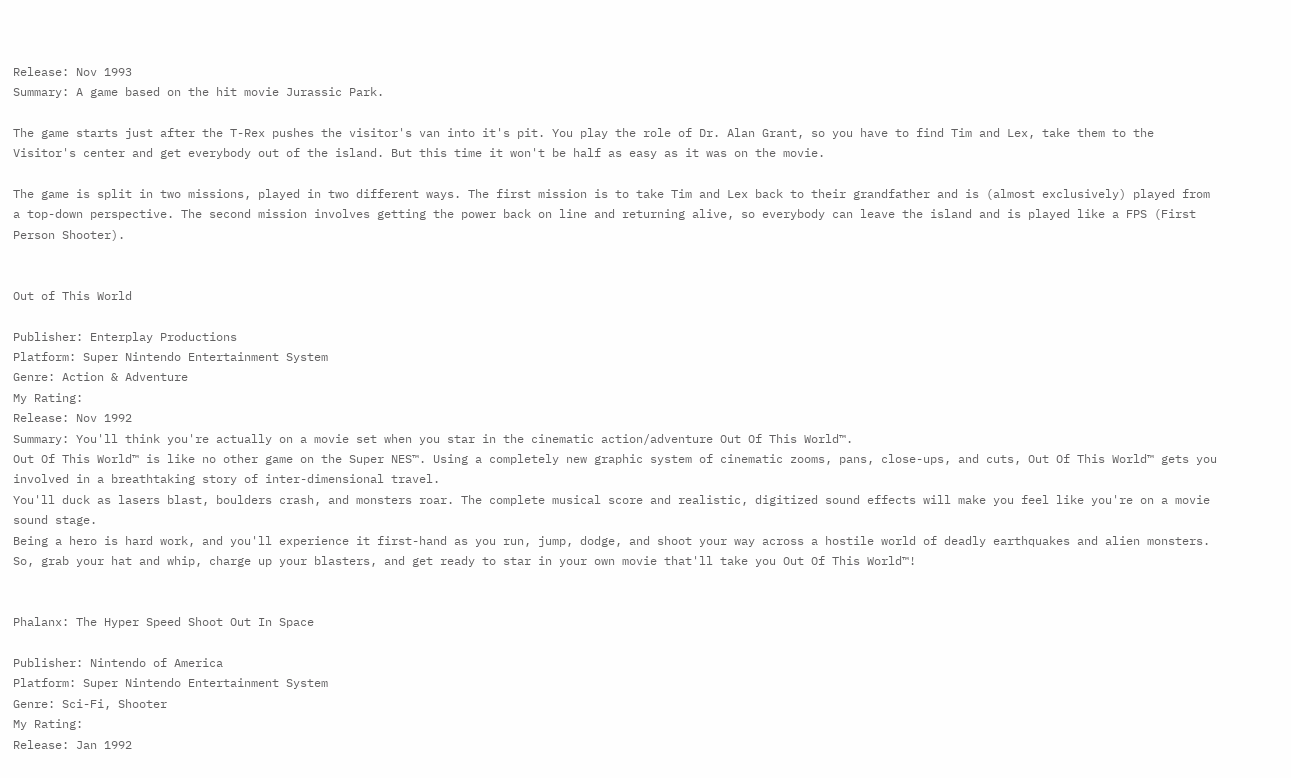Release: Nov 1993
Summary: A game based on the hit movie Jurassic Park.

The game starts just after the T-Rex pushes the visitor's van into it's pit. You play the role of Dr. Alan Grant, so you have to find Tim and Lex, take them to the Visitor's center and get everybody out of the island. But this time it won't be half as easy as it was on the movie.

The game is split in two missions, played in two different ways. The first mission is to take Tim and Lex back to their grandfather and is (almost exclusively) played from a top-down perspective. The second mission involves getting the power back on line and returning alive, so everybody can leave the island and is played like a FPS (First Person Shooter).


Out of This World

Publisher: Enterplay Productions
Platform: Super Nintendo Entertainment System
Genre: Action & Adventure
My Rating:
Release: Nov 1992
Summary: You'll think you're actually on a movie set when you star in the cinematic action/adventure Out Of This World™.
Out Of This World™ is like no other game on the Super NES™. Using a completely new graphic system of cinematic zooms, pans, close-ups, and cuts, Out Of This World™ gets you involved in a breathtaking story of inter-dimensional travel.
You'll duck as lasers blast, boulders crash, and monsters roar. The complete musical score and realistic, digitized sound effects will make you feel like you're on a movie sound stage.
Being a hero is hard work, and you'll experience it first-hand as you run, jump, dodge, and shoot your way across a hostile world of deadly earthquakes and alien monsters. So, grab your hat and whip, charge up your blasters, and get ready to star in your own movie that'll take you Out Of This World™!


Phalanx: The Hyper Speed Shoot Out In Space

Publisher: Nintendo of America
Platform: Super Nintendo Entertainment System
Genre: Sci-Fi, Shooter
My Rating:
Release: Jan 1992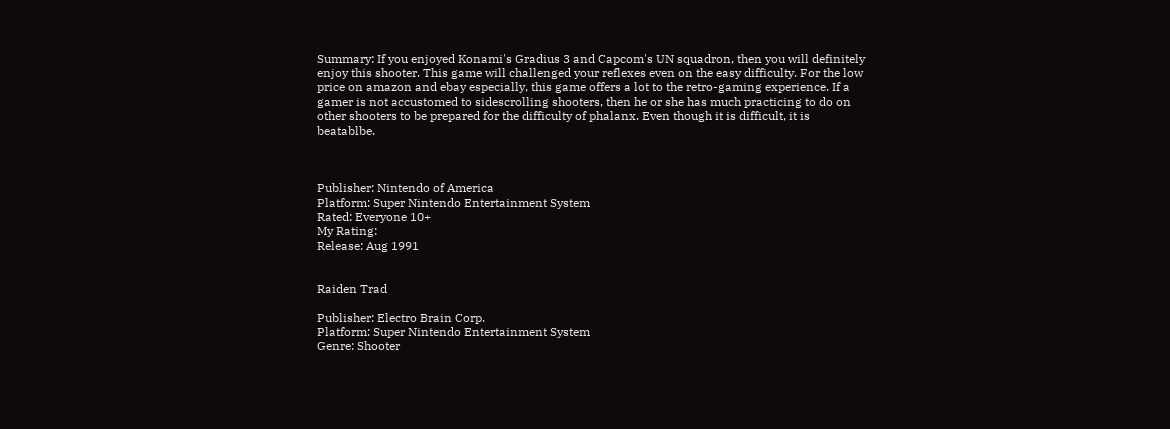Summary: If you enjoyed Konami's Gradius 3 and Capcom's UN squadron, then you will definitely enjoy this shooter. This game will challenged your reflexes even on the easy difficulty. For the low price on amazon and ebay especially, this game offers a lot to the retro-gaming experience. If a gamer is not accustomed to sidescrolling shooters, then he or she has much practicing to do on other shooters to be prepared for the difficulty of phalanx. Even though it is difficult, it is beatablbe.



Publisher: Nintendo of America
Platform: Super Nintendo Entertainment System
Rated: Everyone 10+
My Rating:
Release: Aug 1991


Raiden Trad

Publisher: Electro Brain Corp.
Platform: Super Nintendo Entertainment System
Genre: Shooter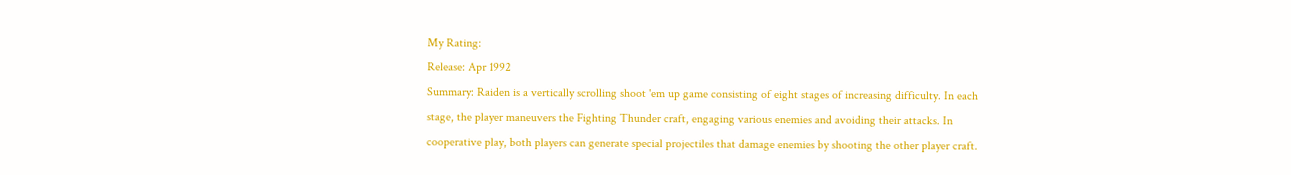My Rating:
Release: Apr 1992
Summary: Raiden is a vertically scrolling shoot 'em up game consisting of eight stages of increasing difficulty. In each stage, the player maneuvers the Fighting Thunder craft, engaging various enemies and avoiding their attacks. In cooperative play, both players can generate special projectiles that damage enemies by shooting the other player craft.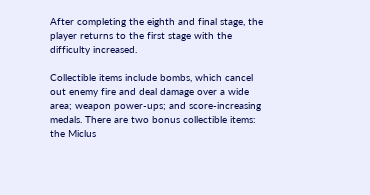After completing the eighth and final stage, the player returns to the first stage with the difficulty increased.

Collectible items include bombs, which cancel out enemy fire and deal damage over a wide area; weapon power-ups; and score-increasing medals. There are two bonus collectible items: the Miclus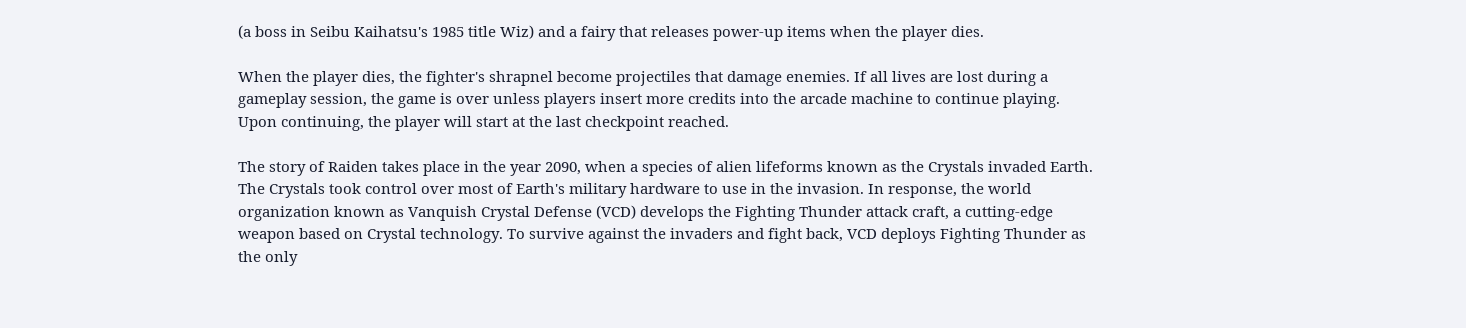(a boss in Seibu Kaihatsu's 1985 title Wiz) and a fairy that releases power-up items when the player dies.

When the player dies, the fighter's shrapnel become projectiles that damage enemies. If all lives are lost during a gameplay session, the game is over unless players insert more credits into the arcade machine to continue playing. Upon continuing, the player will start at the last checkpoint reached.

The story of Raiden takes place in the year 2090, when a species of alien lifeforms known as the Crystals invaded Earth. The Crystals took control over most of Earth's military hardware to use in the invasion. In response, the world organization known as Vanquish Crystal Defense (VCD) develops the Fighting Thunder attack craft, a cutting-edge weapon based on Crystal technology. To survive against the invaders and fight back, VCD deploys Fighting Thunder as the only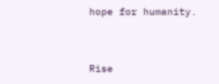hope for humanity.


Rise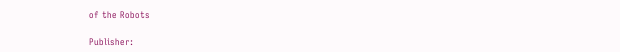of the Robots

Publisher: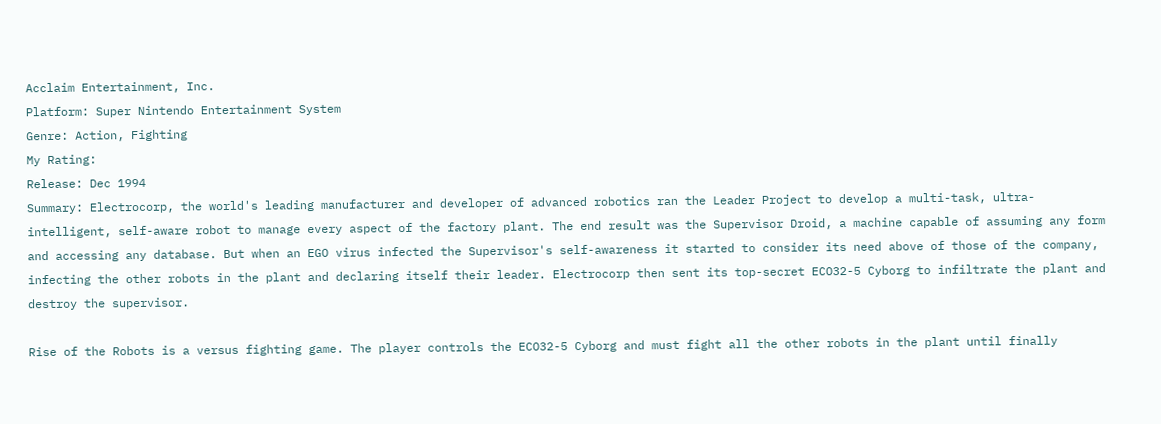Acclaim Entertainment, Inc.
Platform: Super Nintendo Entertainment System
Genre: Action, Fighting
My Rating:
Release: Dec 1994
Summary: Electrocorp, the world's leading manufacturer and developer of advanced robotics ran the Leader Project to develop a multi-task, ultra-intelligent, self-aware robot to manage every aspect of the factory plant. The end result was the Supervisor Droid, a machine capable of assuming any form and accessing any database. But when an EGO virus infected the Supervisor's self-awareness it started to consider its need above of those of the company, infecting the other robots in the plant and declaring itself their leader. Electrocorp then sent its top-secret ECO32-5 Cyborg to infiltrate the plant and destroy the supervisor.

Rise of the Robots is a versus fighting game. The player controls the ECO32-5 Cyborg and must fight all the other robots in the plant until finally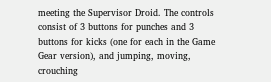meeting the Supervisor Droid. The controls consist of 3 buttons for punches and 3 buttons for kicks (one for each in the Game Gear version), and jumping, moving, crouching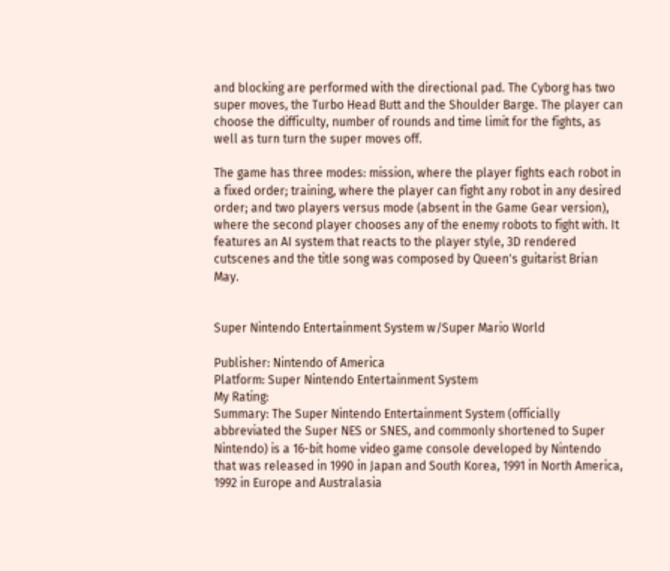and blocking are performed with the directional pad. The Cyborg has two super moves, the Turbo Head Butt and the Shoulder Barge. The player can choose the difficulty, number of rounds and time limit for the fights, as well as turn turn the super moves off.

The game has three modes: mission, where the player fights each robot in a fixed order; training, where the player can fight any robot in any desired order; and two players versus mode (absent in the Game Gear version), where the second player chooses any of the enemy robots to fight with. It features an AI system that reacts to the player style, 3D rendered cutscenes and the title song was composed by Queen's guitarist Brian May.


Super Nintendo Entertainment System w/Super Mario World

Publisher: Nintendo of America
Platform: Super Nintendo Entertainment System
My Rating:
Summary: The Super Nintendo Entertainment System (officially abbreviated the Super NES or SNES, and commonly shortened to Super Nintendo) is a 16-bit home video game console developed by Nintendo that was released in 1990 in Japan and South Korea, 1991 in North America, 1992 in Europe and Australasia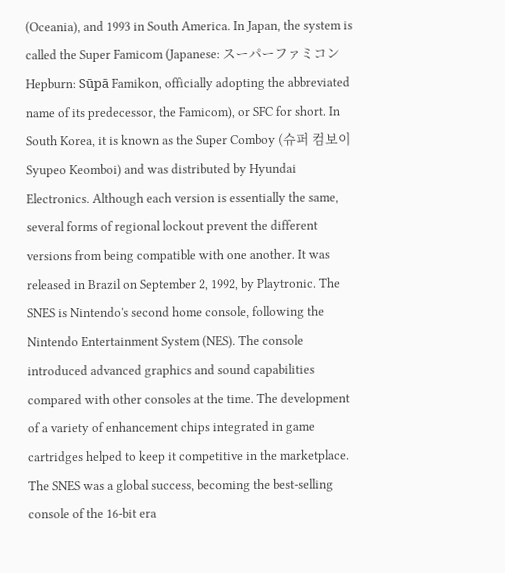(Oceania), and 1993 in South America. In Japan, the system is called the Super Famicom (Japanese: スーパーファミコン Hepburn: Sūpā Famikon, officially adopting the abbreviated name of its predecessor, the Famicom), or SFC for short. In South Korea, it is known as the Super Comboy (슈퍼 컴보이 Syupeo Keomboi) and was distributed by Hyundai Electronics. Although each version is essentially the same, several forms of regional lockout prevent the different versions from being compatible with one another. It was released in Brazil on September 2, 1992, by Playtronic. The SNES is Nintendo's second home console, following the Nintendo Entertainment System (NES). The console introduced advanced graphics and sound capabilities compared with other consoles at the time. The development of a variety of enhancement chips integrated in game cartridges helped to keep it competitive in the marketplace. The SNES was a global success, becoming the best-selling console of the 16-bit era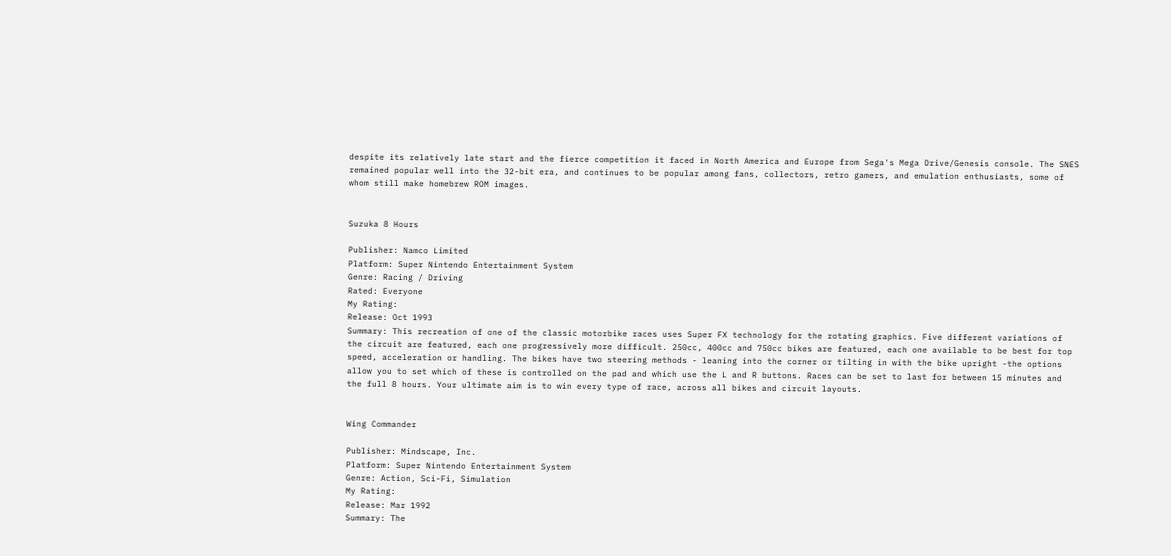despite its relatively late start and the fierce competition it faced in North America and Europe from Sega's Mega Drive/Genesis console. The SNES remained popular well into the 32-bit era, and continues to be popular among fans, collectors, retro gamers, and emulation enthusiasts, some of whom still make homebrew ROM images.


Suzuka 8 Hours

Publisher: Namco Limited
Platform: Super Nintendo Entertainment System
Genre: Racing / Driving
Rated: Everyone
My Rating:
Release: Oct 1993
Summary: This recreation of one of the classic motorbike races uses Super FX technology for the rotating graphics. Five different variations of the circuit are featured, each one progressively more difficult. 250cc, 400cc and 750cc bikes are featured, each one available to be best for top speed, acceleration or handling. The bikes have two steering methods - leaning into the corner or tilting in with the bike upright -the options allow you to set which of these is controlled on the pad and which use the L and R buttons. Races can be set to last for between 15 minutes and the full 8 hours. Your ultimate aim is to win every type of race, across all bikes and circuit layouts.


Wing Commander

Publisher: Mindscape, Inc.
Platform: Super Nintendo Entertainment System
Genre: Action, Sci-Fi, Simulation
My Rating:
Release: Mar 1992
Summary: The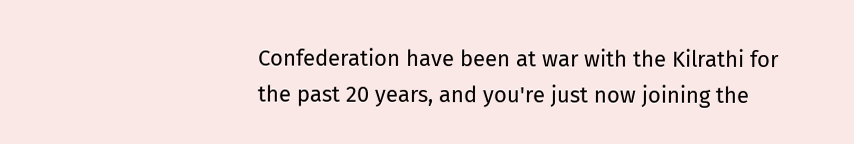Confederation have been at war with the Kilrathi for the past 20 years, and you're just now joining the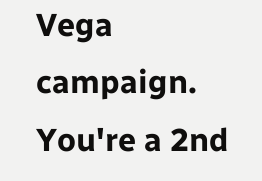Vega campaign. You're a 2nd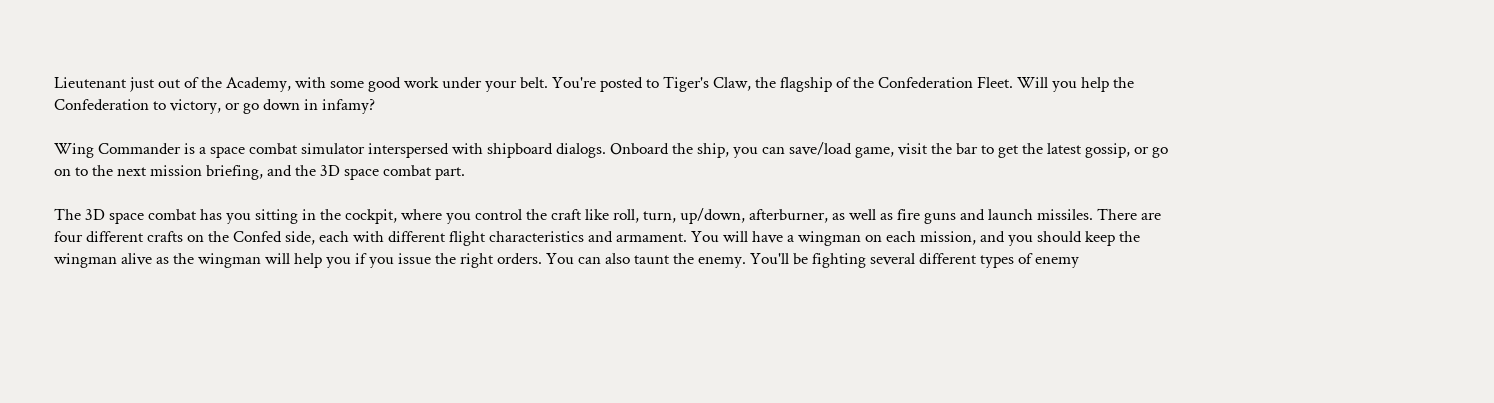Lieutenant just out of the Academy, with some good work under your belt. You're posted to Tiger's Claw, the flagship of the Confederation Fleet. Will you help the Confederation to victory, or go down in infamy?

Wing Commander is a space combat simulator interspersed with shipboard dialogs. Onboard the ship, you can save/load game, visit the bar to get the latest gossip, or go on to the next mission briefing, and the 3D space combat part.

The 3D space combat has you sitting in the cockpit, where you control the craft like roll, turn, up/down, afterburner, as well as fire guns and launch missiles. There are four different crafts on the Confed side, each with different flight characteristics and armament. You will have a wingman on each mission, and you should keep the wingman alive as the wingman will help you if you issue the right orders. You can also taunt the enemy. You'll be fighting several different types of enemy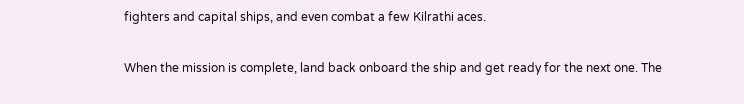fighters and capital ships, and even combat a few Kilrathi aces.

When the mission is complete, land back onboard the ship and get ready for the next one. The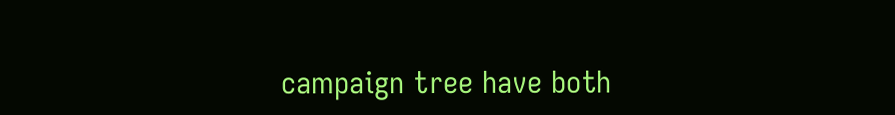campaign tree have both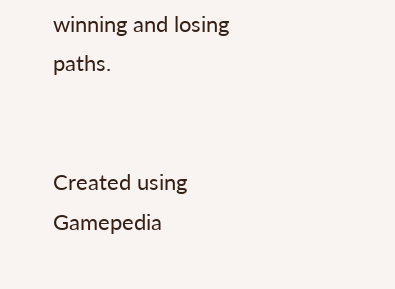winning and losing paths.


Created using Gamepedia